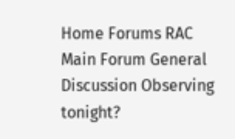Home Forums RAC Main Forum General Discussion Observing tonight?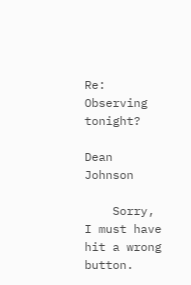Re: Observing tonight?

Dean Johnson

    Sorry, I must have hit a wrong button.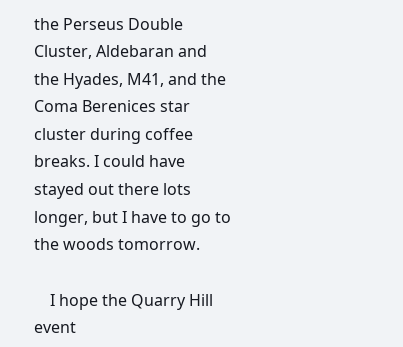the Perseus Double Cluster, Aldebaran and the Hyades, M41, and the Coma Berenices star cluster during coffee breaks. I could have stayed out there lots longer, but I have to go to the woods tomorrow.

    I hope the Quarry Hill event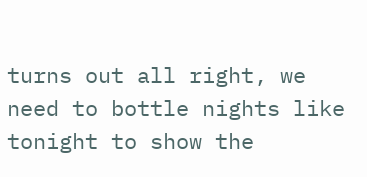turns out all right, we need to bottle nights like tonight to show the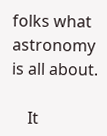folks what astronomy is all about.

    It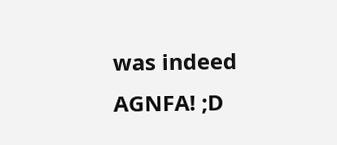was indeed AGNFA! ;D